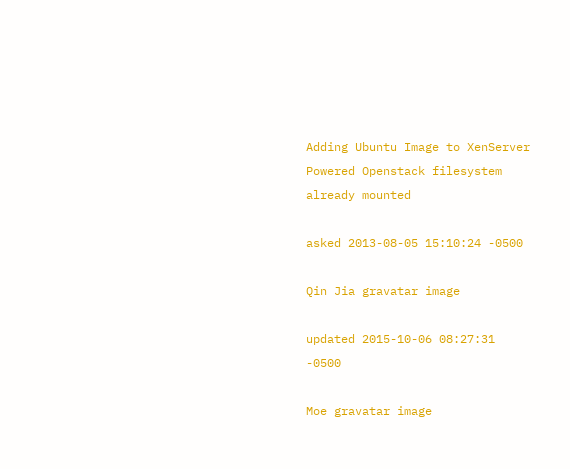Adding Ubuntu Image to XenServer Powered Openstack filesystem already mounted

asked 2013-08-05 15:10:24 -0500

Qin Jia gravatar image

updated 2015-10-06 08:27:31 -0500

Moe gravatar image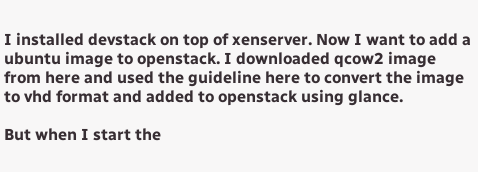I installed devstack on top of xenserver. Now I want to add a ubuntu image to openstack. I downloaded qcow2 image from here and used the guideline here to convert the image to vhd format and added to openstack using glance.

But when I start the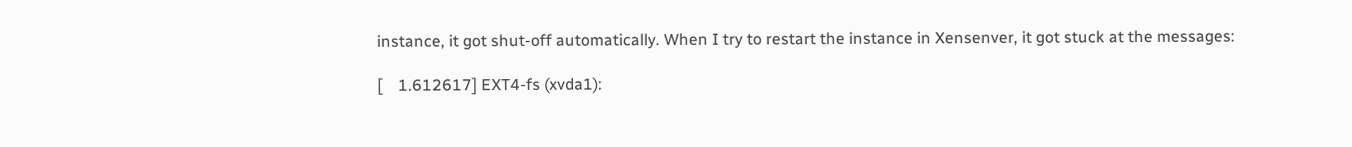instance, it got shut-off automatically. When I try to restart the instance in Xensenver, it got stuck at the messages:

[    1.612617] EXT4-fs (xvda1):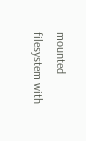mounted filesystem with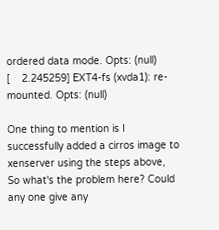ordered data mode. Opts: (null)
[    2.245259] EXT4-fs (xvda1): re-mounted. Opts: (null)

One thing to mention is I successfully added a cirros image to xenserver using the steps above, So what's the problem here? Could any one give any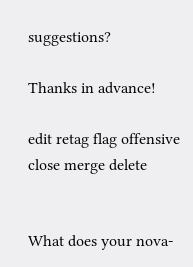suggestions?

Thanks in advance!

edit retag flag offensive close merge delete


What does your nova-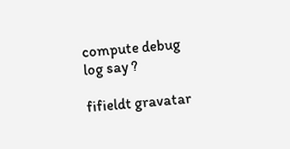compute debug log say ?

fifieldt gravatar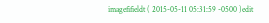imagefifieldt ( 2015-05-11 05:31:59 -0500 )edit